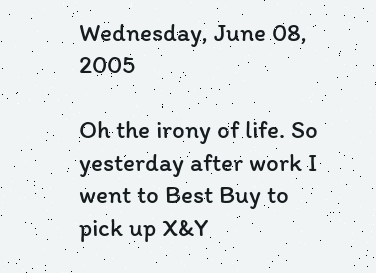Wednesday, June 08, 2005

Oh the irony of life. So yesterday after work I went to Best Buy to pick up X&Y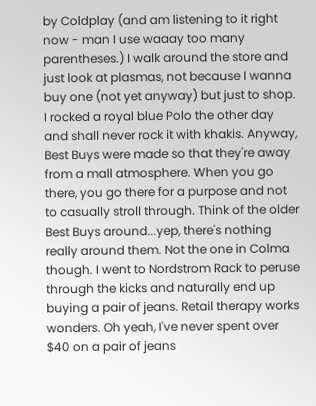by Coldplay (and am listening to it right now - man I use waaay too many parentheses.) I walk around the store and just look at plasmas, not because I wanna buy one (not yet anyway) but just to shop. I rocked a royal blue Polo the other day and shall never rock it with khakis. Anyway, Best Buys were made so that they're away from a mall atmosphere. When you go there, you go there for a purpose and not to casually stroll through. Think of the older Best Buys around...yep, there's nothing really around them. Not the one in Colma though. I went to Nordstrom Rack to peruse through the kicks and naturally end up buying a pair of jeans. Retail therapy works wonders. Oh yeah, I've never spent over $40 on a pair of jeans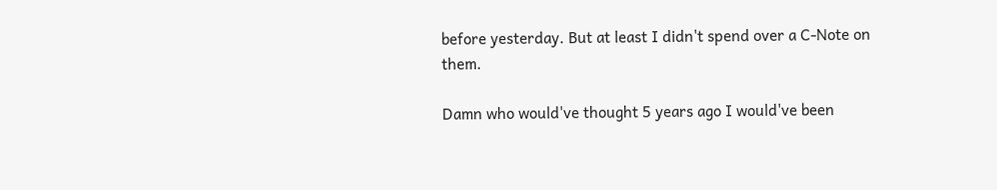before yesterday. But at least I didn't spend over a C-Note on them.

Damn who would've thought 5 years ago I would've been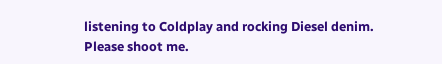listening to Coldplay and rocking Diesel denim. Please shoot me.